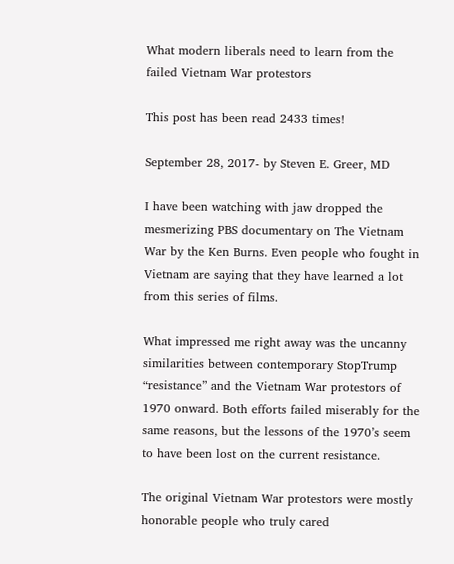What modern liberals need to learn from the failed Vietnam War protestors

This post has been read 2433 times!

September 28, 2017- by Steven E. Greer, MD

I have been watching with jaw dropped the mesmerizing PBS documentary on The Vietnam War by the Ken Burns. Even people who fought in Vietnam are saying that they have learned a lot from this series of films.

What impressed me right away was the uncanny similarities between contemporary StopTrump “resistance” and the Vietnam War protestors of 1970 onward. Both efforts failed miserably for the same reasons, but the lessons of the 1970’s seem to have been lost on the current resistance.

The original Vietnam War protestors were mostly honorable people who truly cared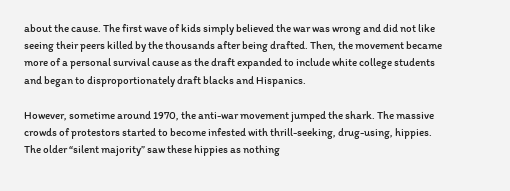about the cause. The first wave of kids simply believed the war was wrong and did not like seeing their peers killed by the thousands after being drafted. Then, the movement became more of a personal survival cause as the draft expanded to include white college students and began to disproportionately draft blacks and Hispanics.

However, sometime around 1970, the anti-war movement jumped the shark. The massive crowds of protestors started to become infested with thrill-seeking, drug-using, hippies. The older “silent majority” saw these hippies as nothing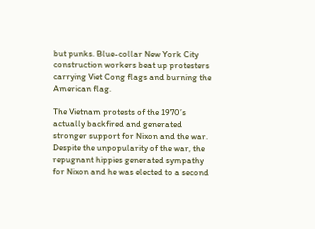but punks. Blue-collar New York City construction workers beat up protesters carrying Viet Cong flags and burning the American flag.

The Vietnam protests of the 1970’s actually backfired and generated stronger support for Nixon and the war. Despite the unpopularity of the war, the repugnant hippies generated sympathy for Nixon and he was elected to a second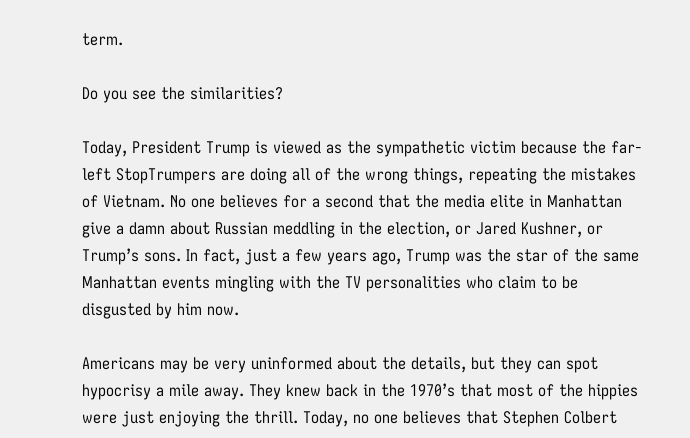term.

Do you see the similarities?

Today, President Trump is viewed as the sympathetic victim because the far-left StopTrumpers are doing all of the wrong things, repeating the mistakes of Vietnam. No one believes for a second that the media elite in Manhattan give a damn about Russian meddling in the election, or Jared Kushner, or Trump’s sons. In fact, just a few years ago, Trump was the star of the same Manhattan events mingling with the TV personalities who claim to be disgusted by him now.

Americans may be very uninformed about the details, but they can spot hypocrisy a mile away. They knew back in the 1970’s that most of the hippies were just enjoying the thrill. Today, no one believes that Stephen Colbert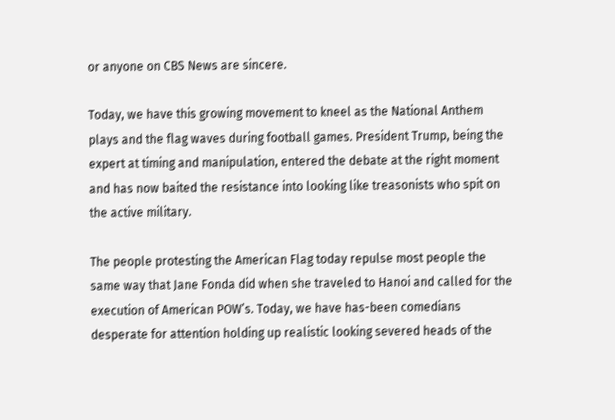or anyone on CBS News are sincere.

Today, we have this growing movement to kneel as the National Anthem plays and the flag waves during football games. President Trump, being the expert at timing and manipulation, entered the debate at the right moment and has now baited the resistance into looking like treasonists who spit on the active military.

The people protesting the American Flag today repulse most people the same way that Jane Fonda did when she traveled to Hanoi and called for the execution of American POW’s. Today, we have has-been comedians desperate for attention holding up realistic looking severed heads of the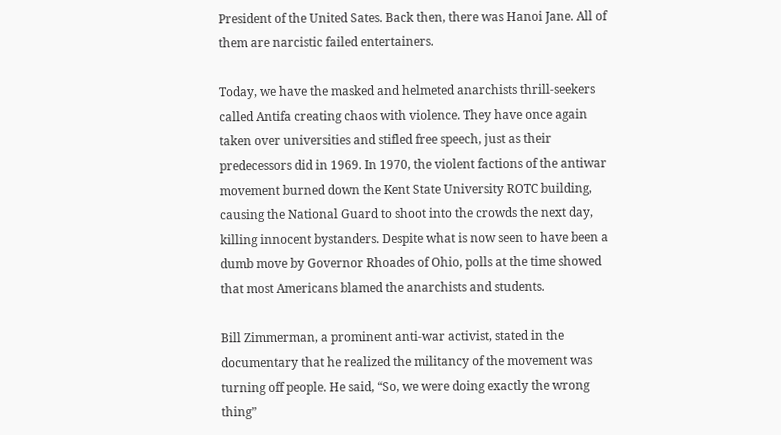President of the United Sates. Back then, there was Hanoi Jane. All of them are narcistic failed entertainers.

Today, we have the masked and helmeted anarchists thrill-seekers called Antifa creating chaos with violence. They have once again taken over universities and stifled free speech, just as their predecessors did in 1969. In 1970, the violent factions of the antiwar movement burned down the Kent State University ROTC building, causing the National Guard to shoot into the crowds the next day, killing innocent bystanders. Despite what is now seen to have been a dumb move by Governor Rhoades of Ohio, polls at the time showed that most Americans blamed the anarchists and students.

Bill Zimmerman, a prominent anti-war activist, stated in the documentary that he realized the militancy of the movement was turning off people. He said, “So, we were doing exactly the wrong thing”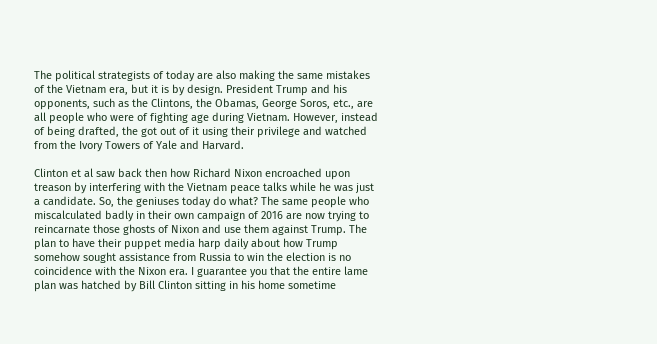The political strategists of today are also making the same mistakes of the Vietnam era, but it is by design. President Trump and his opponents, such as the Clintons, the Obamas, George Soros, etc., are all people who were of fighting age during Vietnam. However, instead of being drafted, the got out of it using their privilege and watched from the Ivory Towers of Yale and Harvard.

Clinton et al saw back then how Richard Nixon encroached upon treason by interfering with the Vietnam peace talks while he was just a candidate. So, the geniuses today do what? The same people who miscalculated badly in their own campaign of 2016 are now trying to reincarnate those ghosts of Nixon and use them against Trump. The plan to have their puppet media harp daily about how Trump somehow sought assistance from Russia to win the election is no coincidence with the Nixon era. I guarantee you that the entire lame plan was hatched by Bill Clinton sitting in his home sometime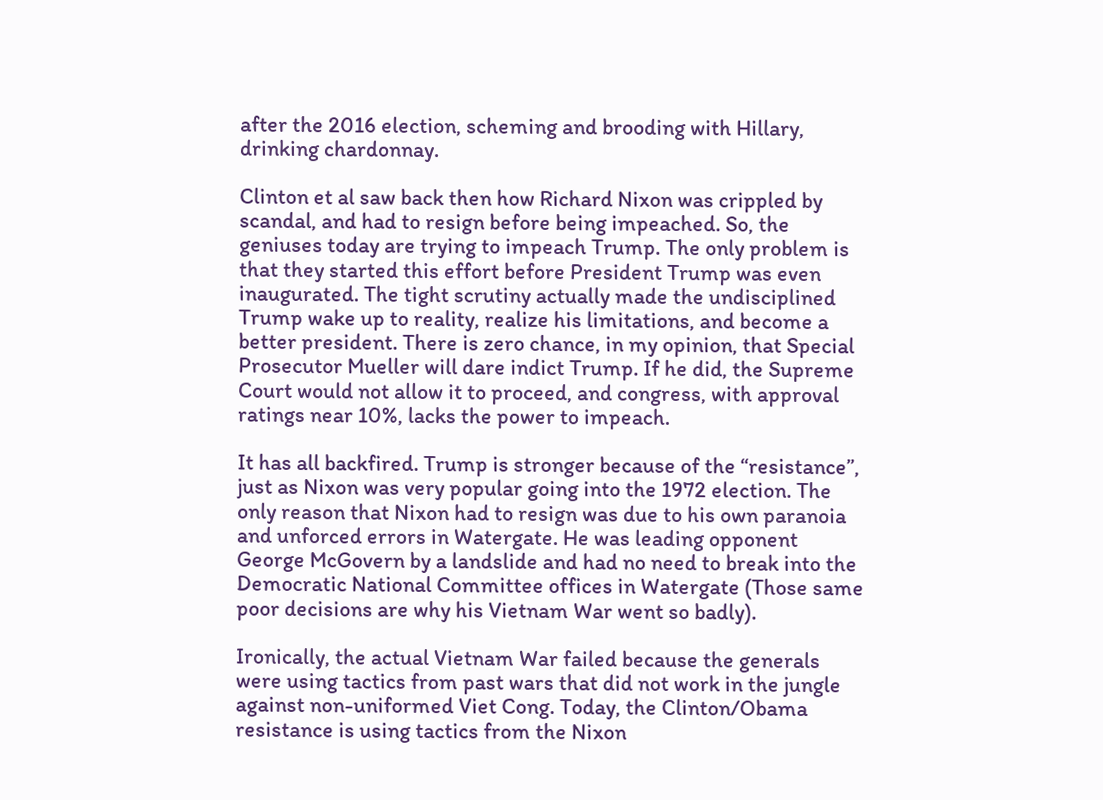after the 2016 election, scheming and brooding with Hillary, drinking chardonnay.

Clinton et al saw back then how Richard Nixon was crippled by scandal, and had to resign before being impeached. So, the geniuses today are trying to impeach Trump. The only problem is that they started this effort before President Trump was even inaugurated. The tight scrutiny actually made the undisciplined Trump wake up to reality, realize his limitations, and become a better president. There is zero chance, in my opinion, that Special Prosecutor Mueller will dare indict Trump. If he did, the Supreme Court would not allow it to proceed, and congress, with approval ratings near 10%, lacks the power to impeach.

It has all backfired. Trump is stronger because of the “resistance”, just as Nixon was very popular going into the 1972 election. The only reason that Nixon had to resign was due to his own paranoia and unforced errors in Watergate. He was leading opponent George McGovern by a landslide and had no need to break into the Democratic National Committee offices in Watergate (Those same poor decisions are why his Vietnam War went so badly).

Ironically, the actual Vietnam War failed because the generals were using tactics from past wars that did not work in the jungle against non-uniformed Viet Cong. Today, the Clinton/Obama resistance is using tactics from the Nixon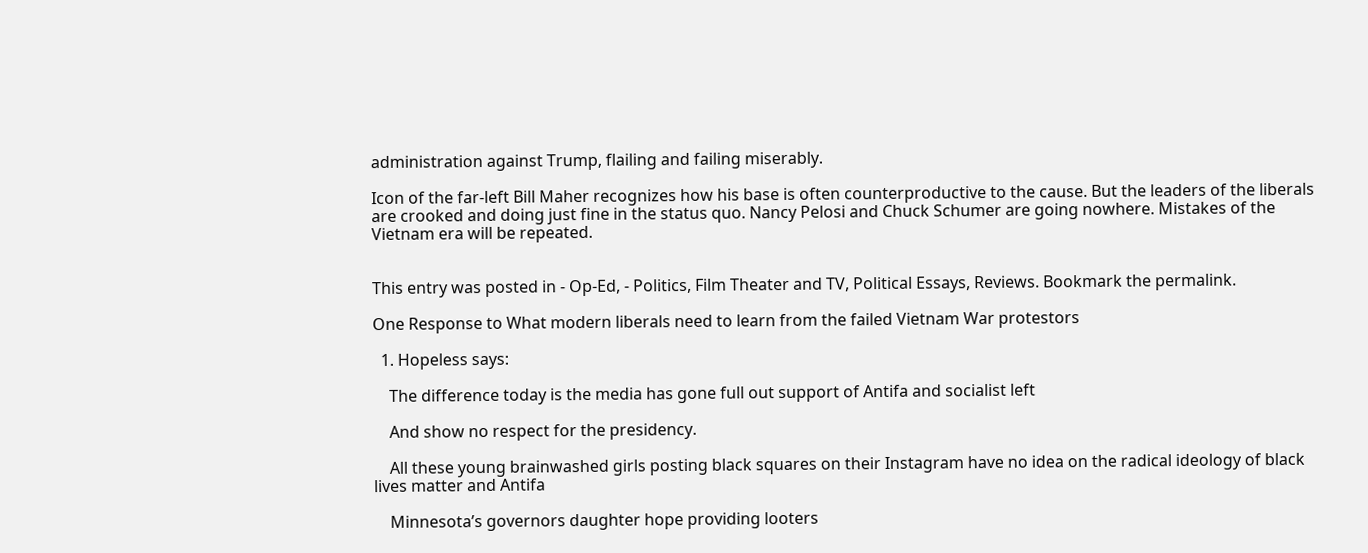administration against Trump, flailing and failing miserably.

Icon of the far-left Bill Maher recognizes how his base is often counterproductive to the cause. But the leaders of the liberals are crooked and doing just fine in the status quo. Nancy Pelosi and Chuck Schumer are going nowhere. Mistakes of the Vietnam era will be repeated.


This entry was posted in - Op-Ed, - Politics, Film Theater and TV, Political Essays, Reviews. Bookmark the permalink.

One Response to What modern liberals need to learn from the failed Vietnam War protestors

  1. Hopeless says:

    The difference today is the media has gone full out support of Antifa and socialist left

    And show no respect for the presidency.

    All these young brainwashed girls posting black squares on their Instagram have no idea on the radical ideology of black lives matter and Antifa

    Minnesota’s governors daughter hope providing looters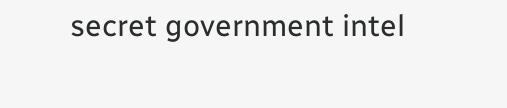secret government intel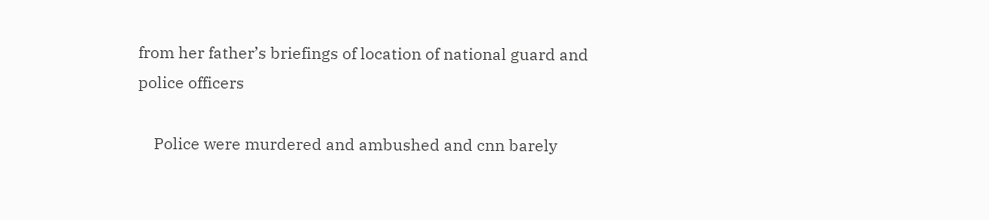from her father’s briefings of location of national guard and police officers

    Police were murdered and ambushed and cnn barely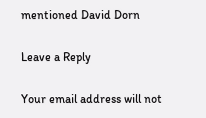mentioned David Dorn

Leave a Reply

Your email address will not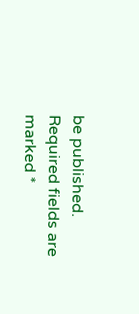be published. Required fields are marked *